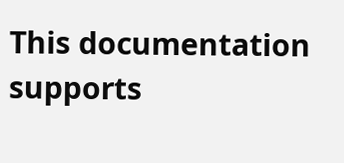This documentation supports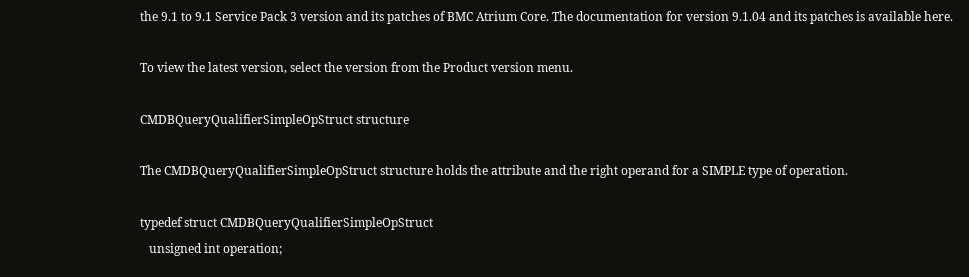the 9.1 to 9.1 Service Pack 3 version and its patches of BMC Atrium Core. The documentation for version 9.1.04 and its patches is available here.

To view the latest version, select the version from the Product version menu.

CMDBQueryQualifierSimpleOpStruct structure

The CMDBQueryQualifierSimpleOpStruct structure holds the attribute and the right operand for a SIMPLE type of operation.

typedef struct CMDBQueryQualifierSimpleOpStruct
   unsigned int operation;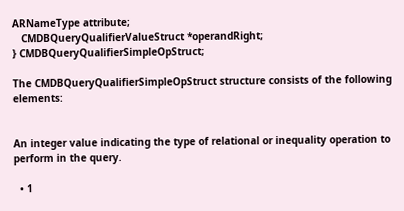ARNameType attribute;
   CMDBQueryQualifierValueStruct *operandRight;
} CMDBQueryQualifierSimpleOpStruct;

The CMDBQueryQualifierSimpleOpStruct structure consists of the following elements:


An integer value indicating the type of relational or inequality operation to perform in the query.

  • 1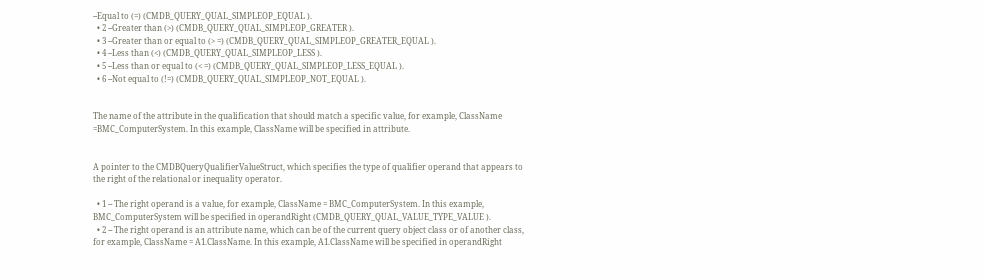--Equal to (=) (CMDB_QUERY_QUAL_SIMPLEOP_EQUAL ).
  • 2 --Greater than (>) (CMDB_QUERY_QUAL_SIMPLEOP_GREATER ).
  • 3 --Greater than or equal to (> =) (CMDB_QUERY_QUAL_SIMPLEOP_GREATER_EQUAL ).
  • 4 --Less than (<) (CMDB_QUERY_QUAL_SIMPLEOP_LESS ).
  • 5 --Less than or equal to (< =) (CMDB_QUERY_QUAL_SIMPLEOP_LESS_EQUAL ).
  • 6 --Not equal to (!=) (CMDB_QUERY_QUAL_SIMPLEOP_NOT_EQUAL ).


The name of the attribute in the qualification that should match a specific value, for example, ClassName =BMC_ComputerSystem. In this example, ClassName will be specified in attribute.


A pointer to the CMDBQueryQualifierValueStruct, which specifies the type of qualifier operand that appears to the right of the relational or inequality operator.

  • 1 -- The right operand is a value, for example, ClassName = BMC_ComputerSystem. In this example, BMC_ComputerSystem will be specified in operandRight (CMDB_QUERY_QUAL_VALUE_TYPE_VALUE ).
  • 2 -- The right operand is an attribute name, which can be of the current query object class or of another class, for example, ClassName = A1.ClassName. In this example, A1.ClassName will be specified in operandRight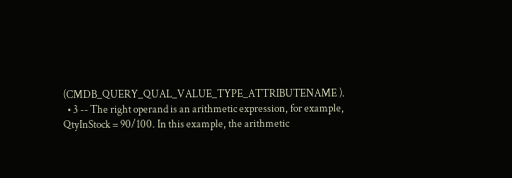(CMDB_QUERY_QUAL_VALUE_TYPE_ATTRIBUTENAME ).
  • 3 -- The right operand is an arithmetic expression, for example, QtyInStock = 90/100. In this example, the arithmetic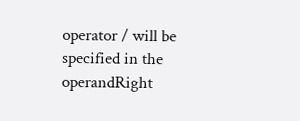operator / will be specified in the operandRight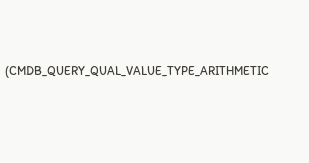(CMDB_QUERY_QUAL_VALUE_TYPE_ARITHMETIC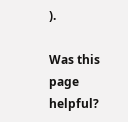).

Was this page helpful?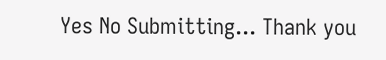Yes No Submitting... Thank you